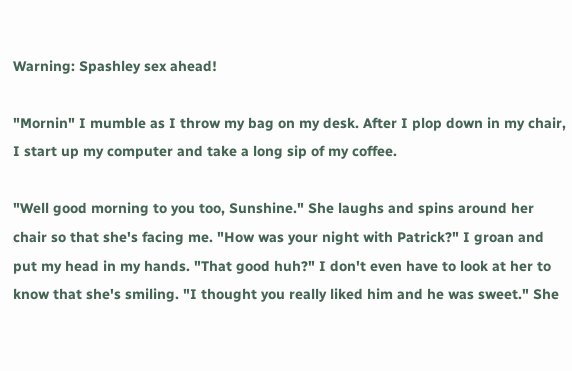Warning: Spashley sex ahead!

"Mornin" I mumble as I throw my bag on my desk. After I plop down in my chair, I start up my computer and take a long sip of my coffee.

"Well good morning to you too, Sunshine." She laughs and spins around her chair so that she's facing me. "How was your night with Patrick?" I groan and put my head in my hands. "That good huh?" I don't even have to look at her to know that she's smiling. "I thought you really liked him and he was sweet." She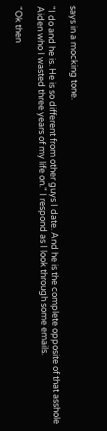says in a mocking tone.

"I do and he is. He is so different from other guys I date. And he is the complete opposite of that asshole Aiden who I wasted three years of my life on." I respond as I look through some emails.

"Ok then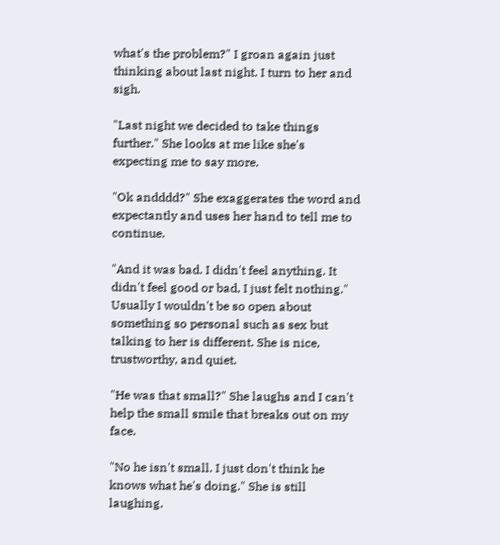what's the problem?" I groan again just thinking about last night. I turn to her and sigh.

"Last night we decided to take things further." She looks at me like she's expecting me to say more.

"Ok andddd?" She exaggerates the word and expectantly and uses her hand to tell me to continue.

"And it was bad. I didn't feel anything. It didn't feel good or bad, I just felt nothing." Usually I wouldn't be so open about something so personal such as sex but talking to her is different. She is nice, trustworthy, and quiet.

"He was that small?" She laughs and I can't help the small smile that breaks out on my face.

"No he isn't small. I just don't think he knows what he's doing." She is still laughing.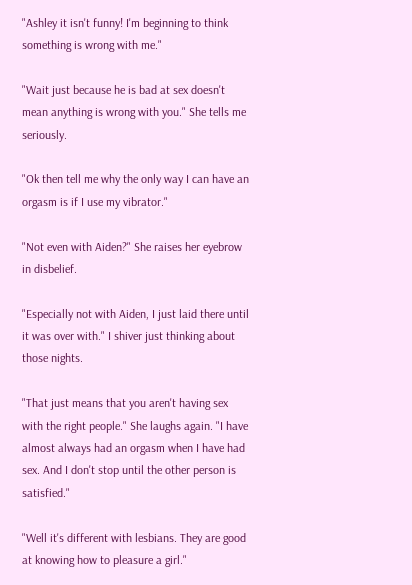"Ashley it isn't funny! I'm beginning to think something is wrong with me."

"Wait just because he is bad at sex doesn't mean anything is wrong with you." She tells me seriously.

"Ok then tell me why the only way I can have an orgasm is if I use my vibrator."

"Not even with Aiden?" She raises her eyebrow in disbelief.

"Especially not with Aiden, I just laid there until it was over with." I shiver just thinking about those nights.

"That just means that you aren't having sex with the right people." She laughs again. "I have almost always had an orgasm when I have had sex. And I don't stop until the other person is satisfied."

"Well it's different with lesbians. They are good at knowing how to pleasure a girl."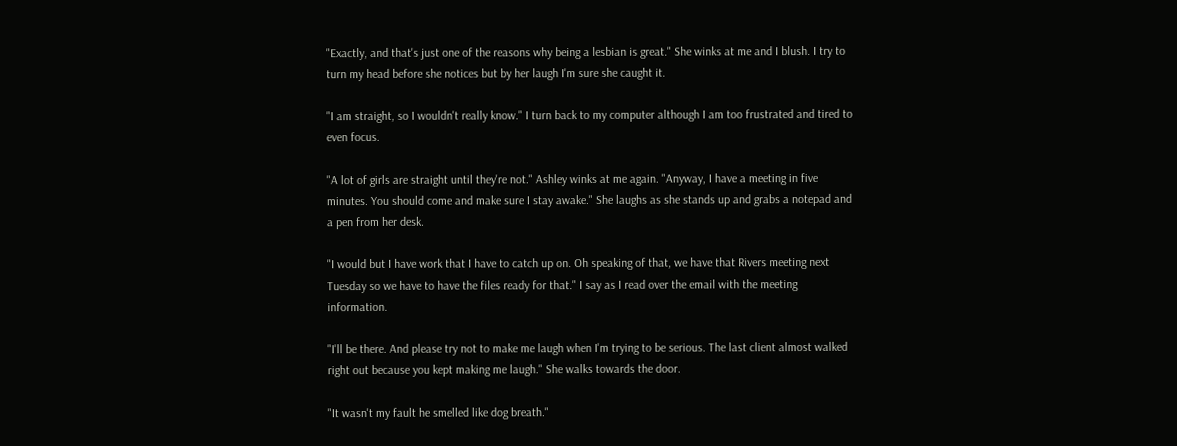"Exactly, and that's just one of the reasons why being a lesbian is great." She winks at me and I blush. I try to turn my head before she notices but by her laugh I'm sure she caught it.

"I am straight, so I wouldn't really know." I turn back to my computer although I am too frustrated and tired to even focus.

"A lot of girls are straight until they're not." Ashley winks at me again. "Anyway, I have a meeting in five minutes. You should come and make sure I stay awake." She laughs as she stands up and grabs a notepad and a pen from her desk.

"I would but I have work that I have to catch up on. Oh speaking of that, we have that Rivers meeting next Tuesday so we have to have the files ready for that." I say as I read over the email with the meeting information.

"I'll be there. And please try not to make me laugh when I'm trying to be serious. The last client almost walked right out because you kept making me laugh." She walks towards the door.

"It wasn't my fault he smelled like dog breath."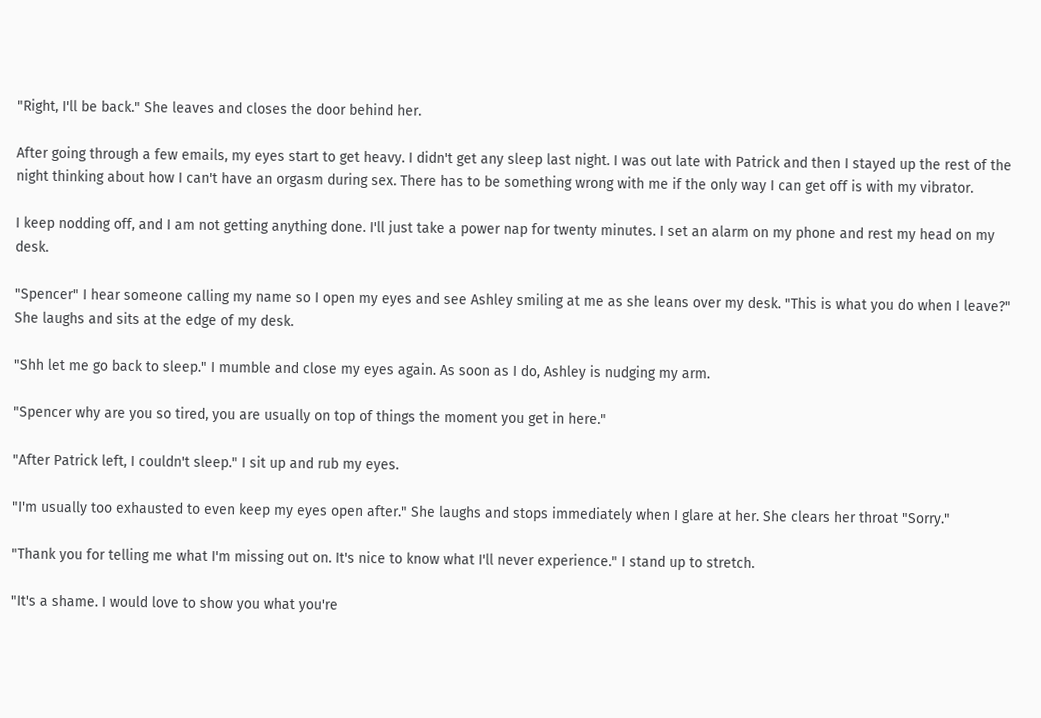"Right, I'll be back." She leaves and closes the door behind her.

After going through a few emails, my eyes start to get heavy. I didn't get any sleep last night. I was out late with Patrick and then I stayed up the rest of the night thinking about how I can't have an orgasm during sex. There has to be something wrong with me if the only way I can get off is with my vibrator.

I keep nodding off, and I am not getting anything done. I'll just take a power nap for twenty minutes. I set an alarm on my phone and rest my head on my desk.

"Spencer" I hear someone calling my name so I open my eyes and see Ashley smiling at me as she leans over my desk. "This is what you do when I leave?" She laughs and sits at the edge of my desk.

"Shh let me go back to sleep." I mumble and close my eyes again. As soon as I do, Ashley is nudging my arm.

"Spencer why are you so tired, you are usually on top of things the moment you get in here."

"After Patrick left, I couldn't sleep." I sit up and rub my eyes.

"I'm usually too exhausted to even keep my eyes open after." She laughs and stops immediately when I glare at her. She clears her throat "Sorry."

"Thank you for telling me what I'm missing out on. It's nice to know what I'll never experience." I stand up to stretch.

"It's a shame. I would love to show you what you're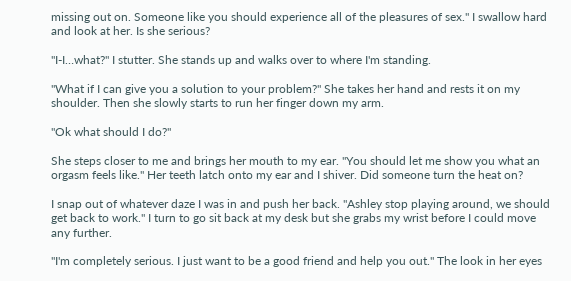missing out on. Someone like you should experience all of the pleasures of sex." I swallow hard and look at her. Is she serious?

"I-I…what?" I stutter. She stands up and walks over to where I'm standing.

"What if I can give you a solution to your problem?" She takes her hand and rests it on my shoulder. Then she slowly starts to run her finger down my arm.

"Ok what should I do?"

She steps closer to me and brings her mouth to my ear. "You should let me show you what an orgasm feels like." Her teeth latch onto my ear and I shiver. Did someone turn the heat on?

I snap out of whatever daze I was in and push her back. "Ashley stop playing around, we should get back to work." I turn to go sit back at my desk but she grabs my wrist before I could move any further.

"I'm completely serious. I just want to be a good friend and help you out." The look in her eyes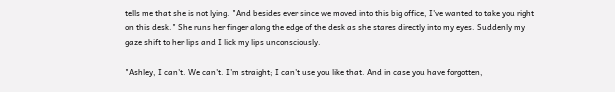tells me that she is not lying. "And besides ever since we moved into this big office, I've wanted to take you right on this desk." She runs her finger along the edge of the desk as she stares directly into my eyes. Suddenly my gaze shift to her lips and I lick my lips unconsciously.

"Ashley, I can't. We can't. I'm straight; I can't use you like that. And in case you have forgotten,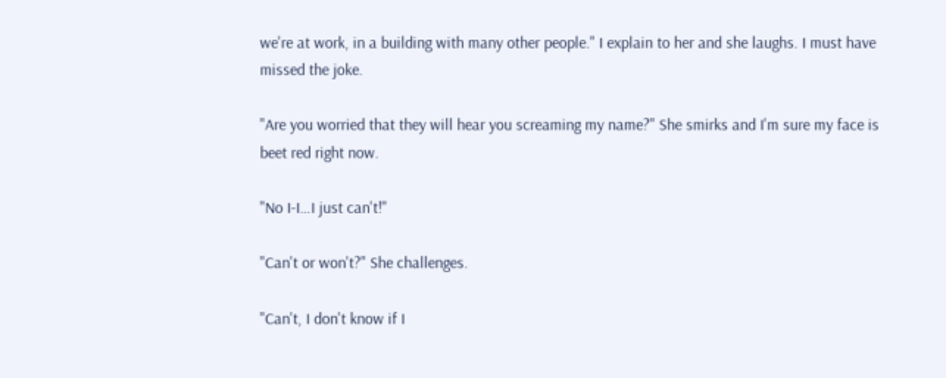we're at work, in a building with many other people." I explain to her and she laughs. I must have missed the joke.

"Are you worried that they will hear you screaming my name?" She smirks and I'm sure my face is beet red right now.

"No I-I…I just can't!"

"Can't or won't?" She challenges.

"Can't, I don't know if I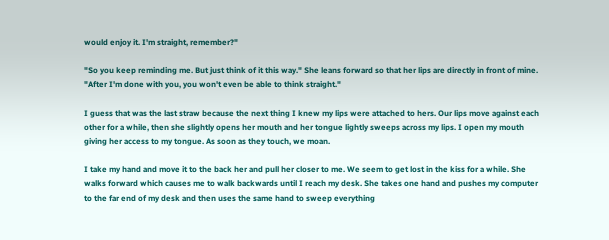would enjoy it. I'm straight, remember?"

"So you keep reminding me. But just think of it this way." She leans forward so that her lips are directly in front of mine. "After I'm done with you, you won't even be able to think straight."

I guess that was the last straw because the next thing I knew my lips were attached to hers. Our lips move against each other for a while, then she slightly opens her mouth and her tongue lightly sweeps across my lips. I open my mouth giving her access to my tongue. As soon as they touch, we moan.

I take my hand and move it to the back her and pull her closer to me. We seem to get lost in the kiss for a while. She walks forward which causes me to walk backwards until I reach my desk. She takes one hand and pushes my computer to the far end of my desk and then uses the same hand to sweep everything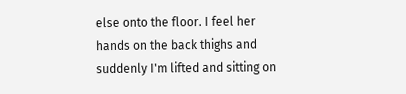else onto the floor. I feel her hands on the back thighs and suddenly I'm lifted and sitting on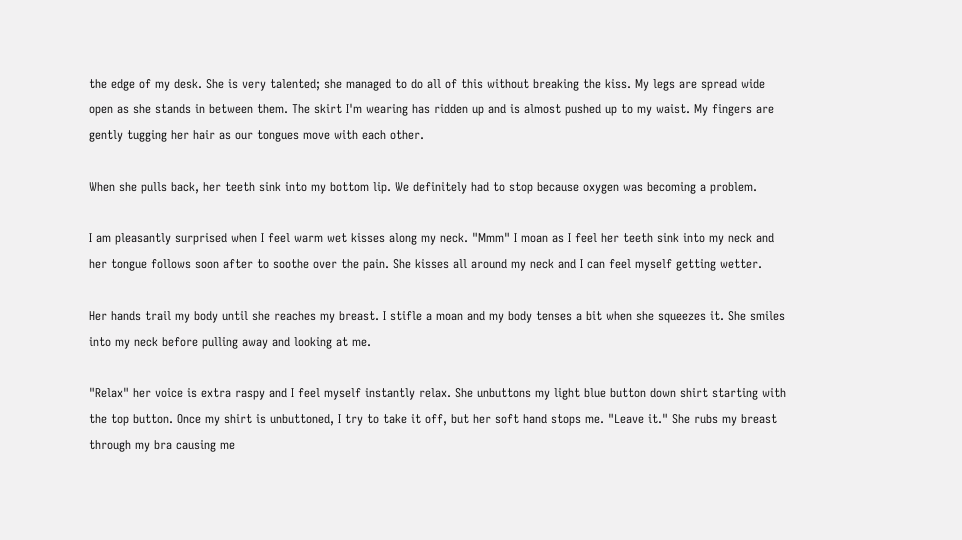the edge of my desk. She is very talented; she managed to do all of this without breaking the kiss. My legs are spread wide open as she stands in between them. The skirt I'm wearing has ridden up and is almost pushed up to my waist. My fingers are gently tugging her hair as our tongues move with each other.

When she pulls back, her teeth sink into my bottom lip. We definitely had to stop because oxygen was becoming a problem.

I am pleasantly surprised when I feel warm wet kisses along my neck. "Mmm" I moan as I feel her teeth sink into my neck and her tongue follows soon after to soothe over the pain. She kisses all around my neck and I can feel myself getting wetter.

Her hands trail my body until she reaches my breast. I stifle a moan and my body tenses a bit when she squeezes it. She smiles into my neck before pulling away and looking at me.

"Relax" her voice is extra raspy and I feel myself instantly relax. She unbuttons my light blue button down shirt starting with the top button. Once my shirt is unbuttoned, I try to take it off, but her soft hand stops me. "Leave it." She rubs my breast through my bra causing me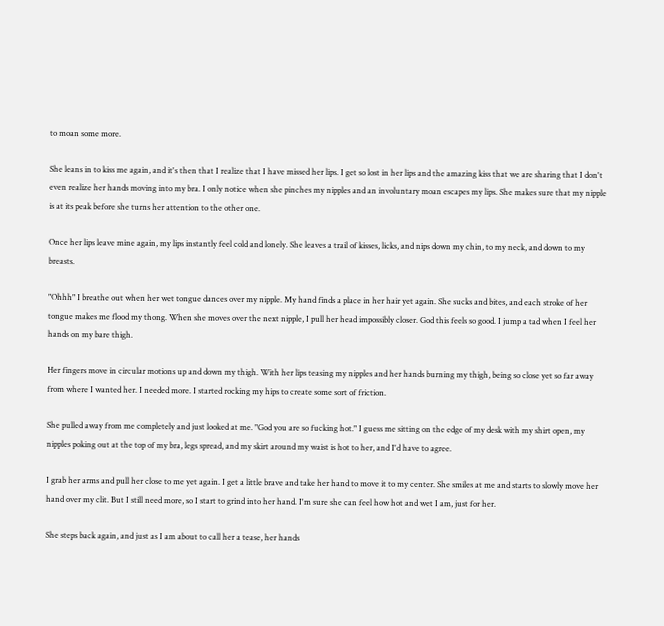to moan some more.

She leans in to kiss me again, and it's then that I realize that I have missed her lips. I get so lost in her lips and the amazing kiss that we are sharing that I don't even realize her hands moving into my bra. I only notice when she pinches my nipples and an involuntary moan escapes my lips. She makes sure that my nipple is at its peak before she turns her attention to the other one.

Once her lips leave mine again, my lips instantly feel cold and lonely. She leaves a trail of kisses, licks, and nips down my chin, to my neck, and down to my breasts.

"Ohhh" I breathe out when her wet tongue dances over my nipple. My hand finds a place in her hair yet again. She sucks and bites, and each stroke of her tongue makes me flood my thong. When she moves over the next nipple, I pull her head impossibly closer. God this feels so good. I jump a tad when I feel her hands on my bare thigh.

Her fingers move in circular motions up and down my thigh. With her lips teasing my nipples and her hands burning my thigh, being so close yet so far away from where I wanted her. I needed more. I started rocking my hips to create some sort of friction.

She pulled away from me completely and just looked at me. "God you are so fucking hot." I guess me sitting on the edge of my desk with my shirt open, my nipples poking out at the top of my bra, legs spread, and my skirt around my waist is hot to her, and I'd have to agree.

I grab her arms and pull her close to me yet again. I get a little brave and take her hand to move it to my center. She smiles at me and starts to slowly move her hand over my clit. But I still need more, so I start to grind into her hand. I'm sure she can feel how hot and wet I am, just for her.

She steps back again, and just as I am about to call her a tease, her hands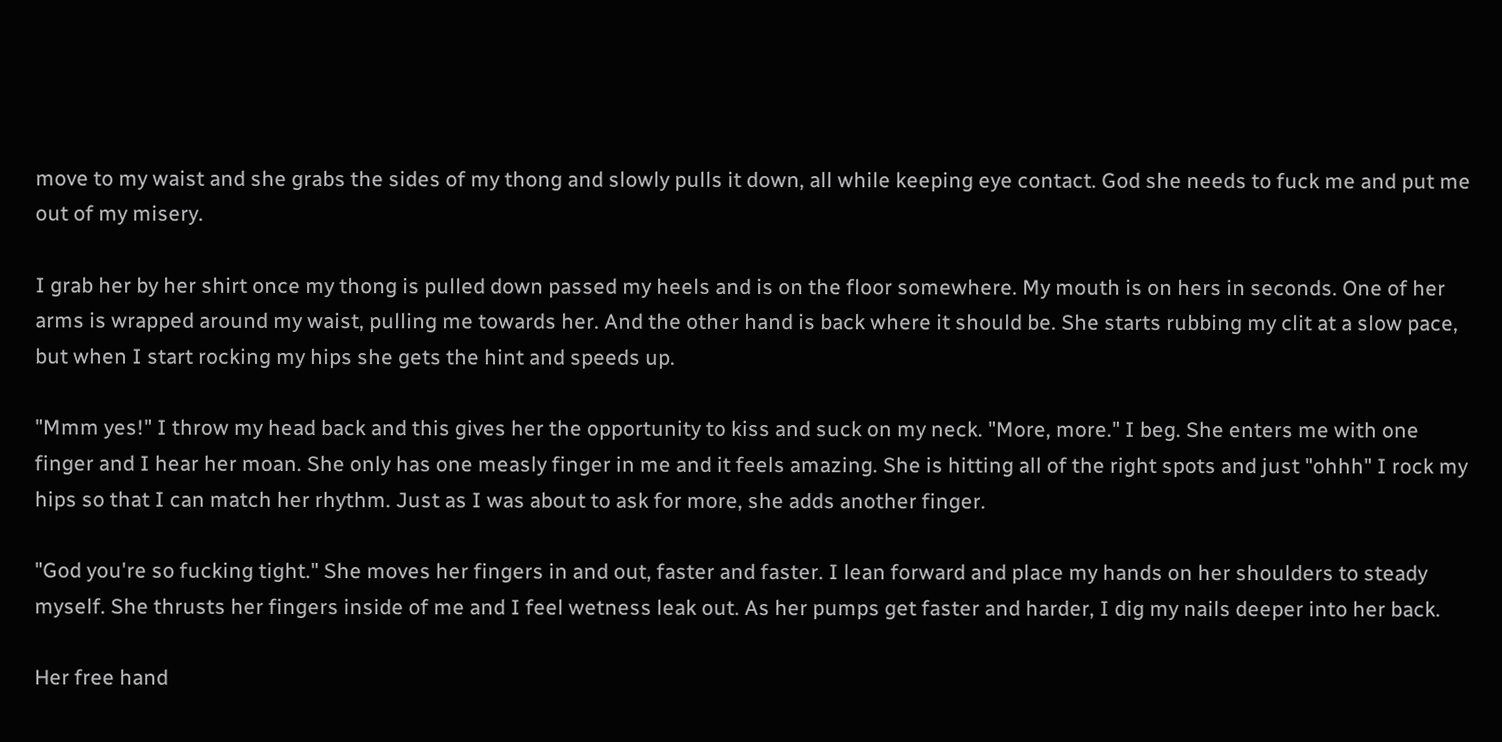move to my waist and she grabs the sides of my thong and slowly pulls it down, all while keeping eye contact. God she needs to fuck me and put me out of my misery.

I grab her by her shirt once my thong is pulled down passed my heels and is on the floor somewhere. My mouth is on hers in seconds. One of her arms is wrapped around my waist, pulling me towards her. And the other hand is back where it should be. She starts rubbing my clit at a slow pace, but when I start rocking my hips she gets the hint and speeds up.

"Mmm yes!" I throw my head back and this gives her the opportunity to kiss and suck on my neck. "More, more." I beg. She enters me with one finger and I hear her moan. She only has one measly finger in me and it feels amazing. She is hitting all of the right spots and just "ohhh" I rock my hips so that I can match her rhythm. Just as I was about to ask for more, she adds another finger.

"God you're so fucking tight." She moves her fingers in and out, faster and faster. I lean forward and place my hands on her shoulders to steady myself. She thrusts her fingers inside of me and I feel wetness leak out. As her pumps get faster and harder, I dig my nails deeper into her back.

Her free hand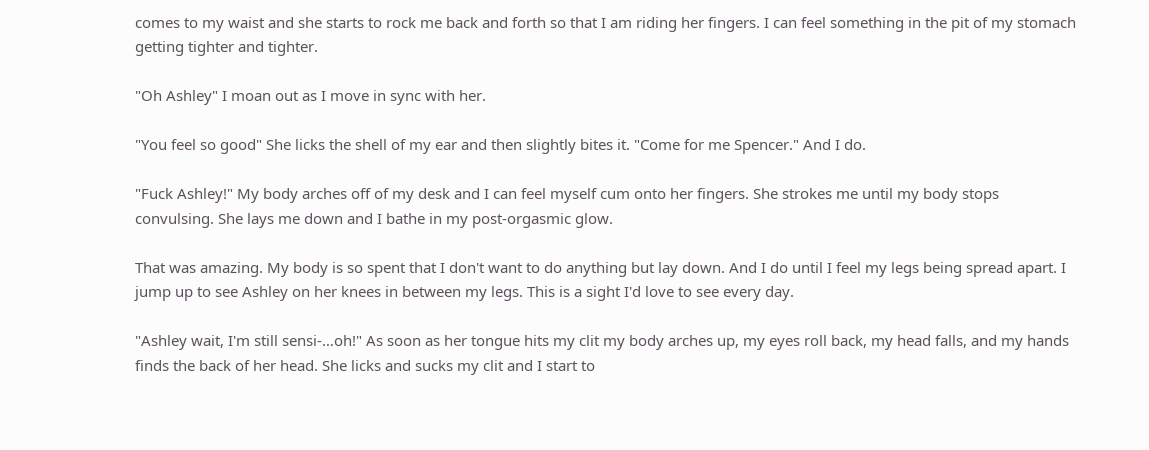comes to my waist and she starts to rock me back and forth so that I am riding her fingers. I can feel something in the pit of my stomach getting tighter and tighter.

"Oh Ashley" I moan out as I move in sync with her.

"You feel so good" She licks the shell of my ear and then slightly bites it. "Come for me Spencer." And I do.

"Fuck Ashley!" My body arches off of my desk and I can feel myself cum onto her fingers. She strokes me until my body stops convulsing. She lays me down and I bathe in my post-orgasmic glow.

That was amazing. My body is so spent that I don't want to do anything but lay down. And I do until I feel my legs being spread apart. I jump up to see Ashley on her knees in between my legs. This is a sight I'd love to see every day.

"Ashley wait, I'm still sensi-…oh!" As soon as her tongue hits my clit my body arches up, my eyes roll back, my head falls, and my hands finds the back of her head. She licks and sucks my clit and I start to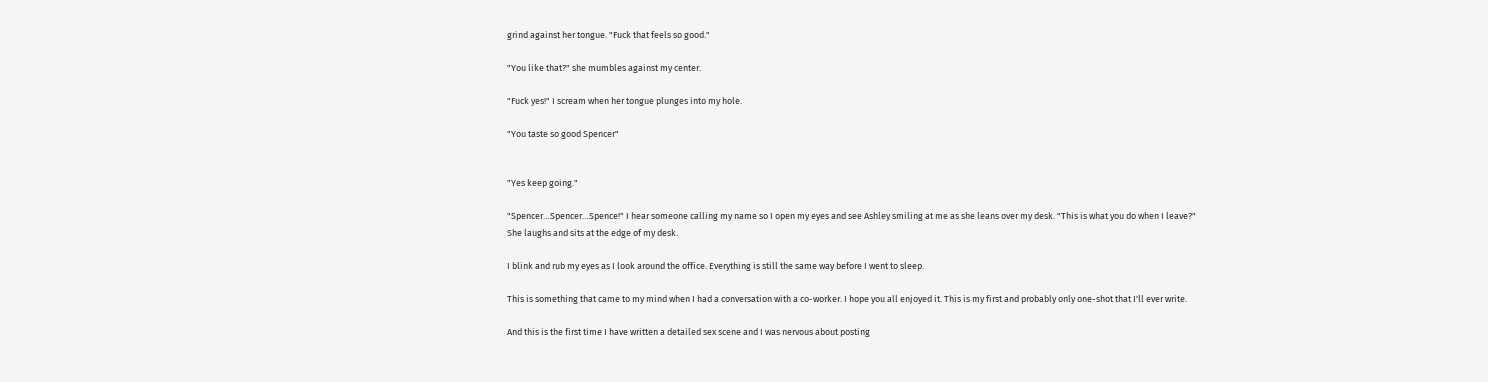grind against her tongue. "Fuck that feels so good."

"You like that?" she mumbles against my center.

"Fuck yes!" I scream when her tongue plunges into my hole.

"You taste so good Spencer"


"Yes keep going."

"Spencer…Spencer…Spence!" I hear someone calling my name so I open my eyes and see Ashley smiling at me as she leans over my desk. "This is what you do when I leave?" She laughs and sits at the edge of my desk.

I blink and rub my eyes as I look around the office. Everything is still the same way before I went to sleep.

This is something that came to my mind when I had a conversation with a co-worker. I hope you all enjoyed it. This is my first and probably only one-shot that I'll ever write.

And this is the first time I have written a detailed sex scene and I was nervous about posting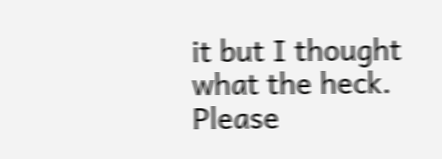it but I thought what the heck. Please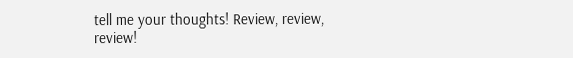tell me your thoughts! Review, review, review!